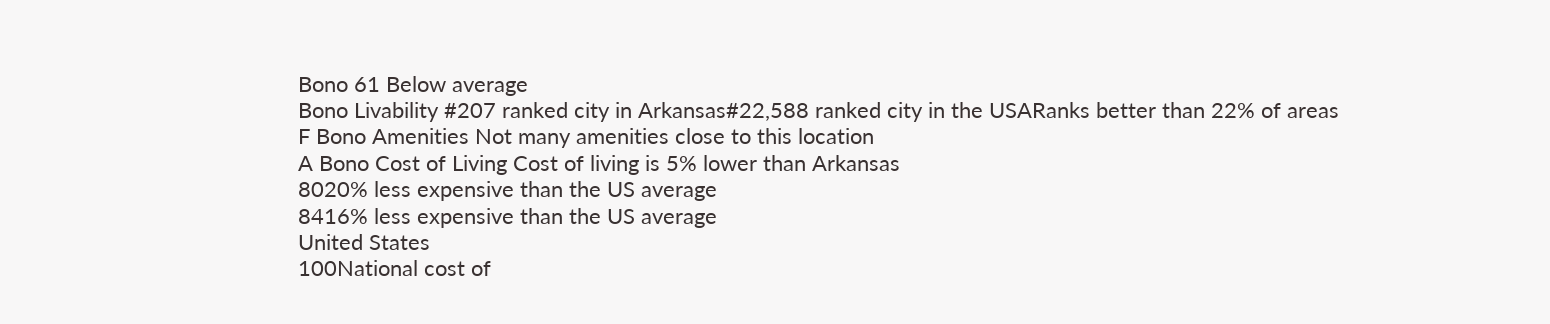Bono 61 Below average
Bono Livability #207 ranked city in Arkansas#22,588 ranked city in the USARanks better than 22% of areas
F Bono Amenities Not many amenities close to this location
A Bono Cost of Living Cost of living is 5% lower than Arkansas
8020% less expensive than the US average
8416% less expensive than the US average
United States
100National cost of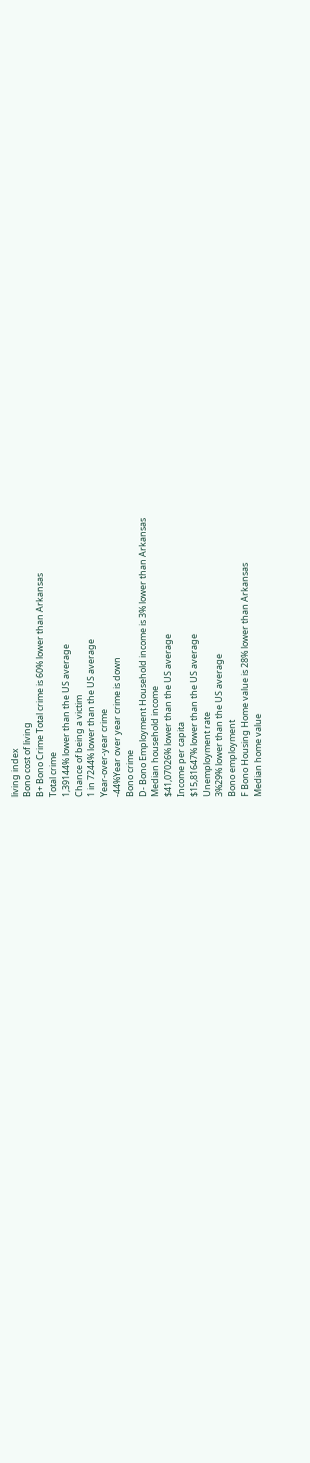living index
Bono cost of living
B+ Bono Crime Total crime is 60% lower than Arkansas
Total crime
1,39144% lower than the US average
Chance of being a victim
1 in 7244% lower than the US average
Year-over-year crime
-44%Year over year crime is down
Bono crime
D- Bono Employment Household income is 3% lower than Arkansas
Median household income
$41,07026% lower than the US average
Income per capita
$15,81647% lower than the US average
Unemployment rate
3%29% lower than the US average
Bono employment
F Bono Housing Home value is 28% lower than Arkansas
Median home value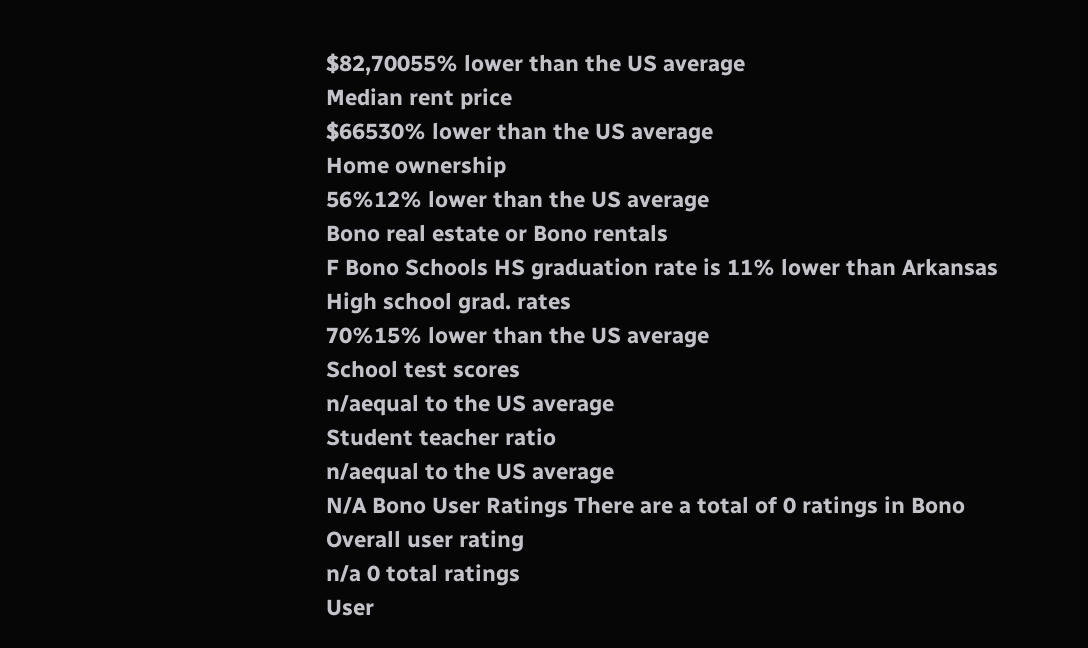$82,70055% lower than the US average
Median rent price
$66530% lower than the US average
Home ownership
56%12% lower than the US average
Bono real estate or Bono rentals
F Bono Schools HS graduation rate is 11% lower than Arkansas
High school grad. rates
70%15% lower than the US average
School test scores
n/aequal to the US average
Student teacher ratio
n/aequal to the US average
N/A Bono User Ratings There are a total of 0 ratings in Bono
Overall user rating
n/a 0 total ratings
User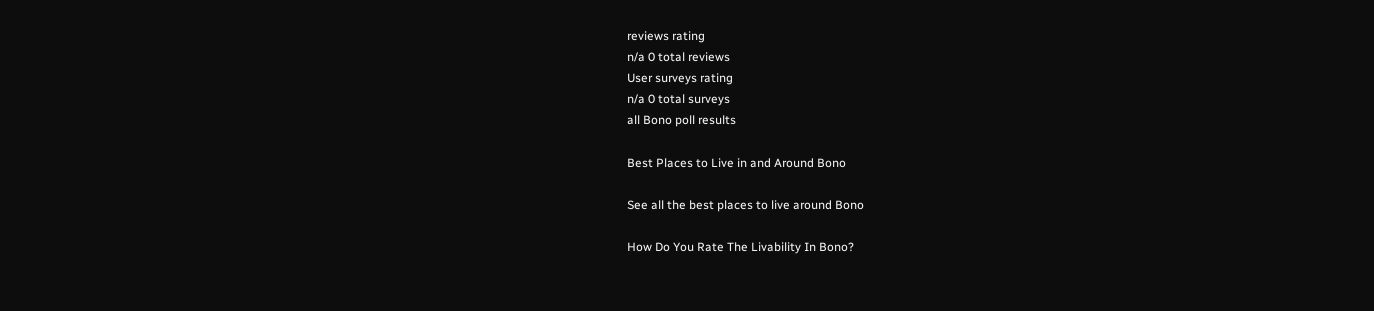reviews rating
n/a 0 total reviews
User surveys rating
n/a 0 total surveys
all Bono poll results

Best Places to Live in and Around Bono

See all the best places to live around Bono

How Do You Rate The Livability In Bono?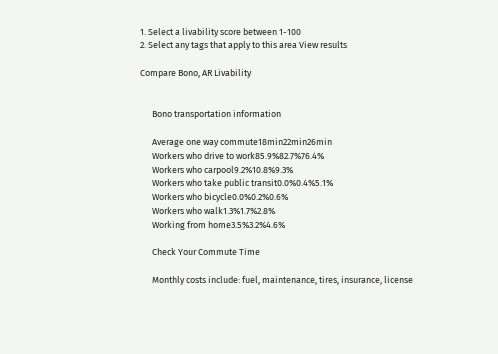1. Select a livability score between 1-100
2. Select any tags that apply to this area View results

Compare Bono, AR Livability


      Bono transportation information

      Average one way commute18min22min26min
      Workers who drive to work85.9%82.7%76.4%
      Workers who carpool9.2%10.8%9.3%
      Workers who take public transit0.0%0.4%5.1%
      Workers who bicycle0.0%0.2%0.6%
      Workers who walk1.3%1.7%2.8%
      Working from home3.5%3.2%4.6%

      Check Your Commute Time

      Monthly costs include: fuel, maintenance, tires, insurance, license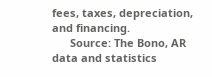fees, taxes, depreciation, and financing.
      Source: The Bono, AR data and statistics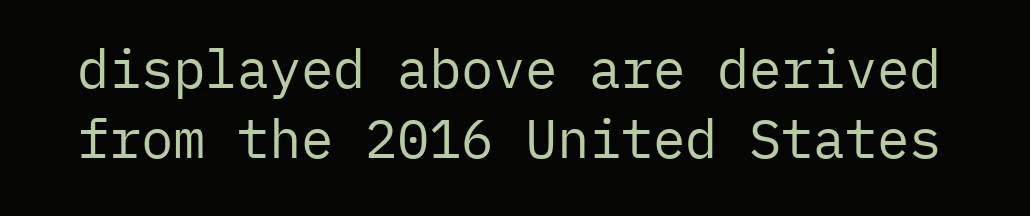displayed above are derived from the 2016 United States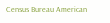Census Bureau American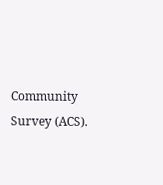Community Survey (ACS).